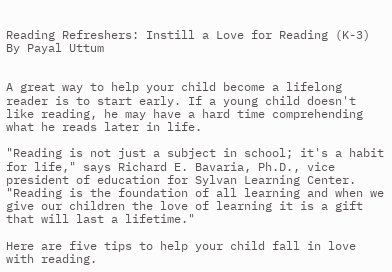Reading Refreshers: Instill a Love for Reading (K-3)
By Payal Uttum


A great way to help your child become a lifelong reader is to start early. If a young child doesn't like reading, he may have a hard time comprehending what he reads later in life.

"Reading is not just a subject in school; it's a habit for life," says Richard E. Bavaria, Ph.D., vice president of education for Sylvan Learning Center. "Reading is the foundation of all learning and when we give our children the love of learning it is a gift that will last a lifetime."

Here are five tips to help your child fall in love with reading.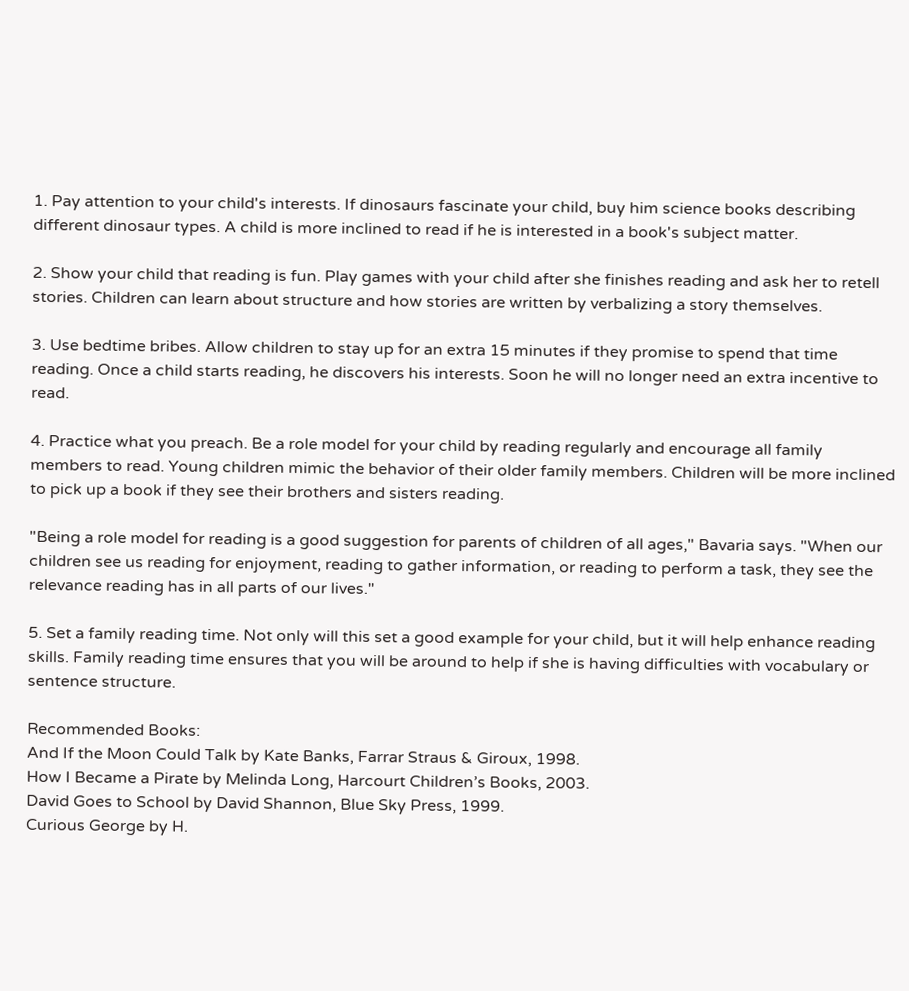1. Pay attention to your child's interests. If dinosaurs fascinate your child, buy him science books describing different dinosaur types. A child is more inclined to read if he is interested in a book's subject matter.

2. Show your child that reading is fun. Play games with your child after she finishes reading and ask her to retell stories. Children can learn about structure and how stories are written by verbalizing a story themselves.

3. Use bedtime bribes. Allow children to stay up for an extra 15 minutes if they promise to spend that time reading. Once a child starts reading, he discovers his interests. Soon he will no longer need an extra incentive to read.

4. Practice what you preach. Be a role model for your child by reading regularly and encourage all family members to read. Young children mimic the behavior of their older family members. Children will be more inclined to pick up a book if they see their brothers and sisters reading.

"Being a role model for reading is a good suggestion for parents of children of all ages," Bavaria says. "When our children see us reading for enjoyment, reading to gather information, or reading to perform a task, they see the relevance reading has in all parts of our lives."

5. Set a family reading time. Not only will this set a good example for your child, but it will help enhance reading skills. Family reading time ensures that you will be around to help if she is having difficulties with vocabulary or sentence structure.

Recommended Books:
And If the Moon Could Talk by Kate Banks, Farrar Straus & Giroux, 1998.
How I Became a Pirate by Melinda Long, Harcourt Children’s Books, 2003.
David Goes to School by David Shannon, Blue Sky Press, 1999.
Curious George by H.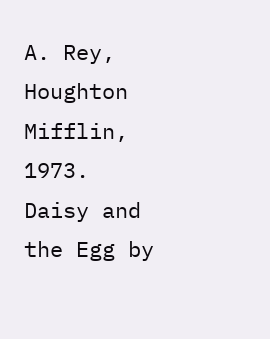A. Rey, Houghton Mifflin, 1973.
Daisy and the Egg by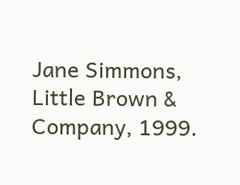Jane Simmons, Little Brown & Company, 1999.